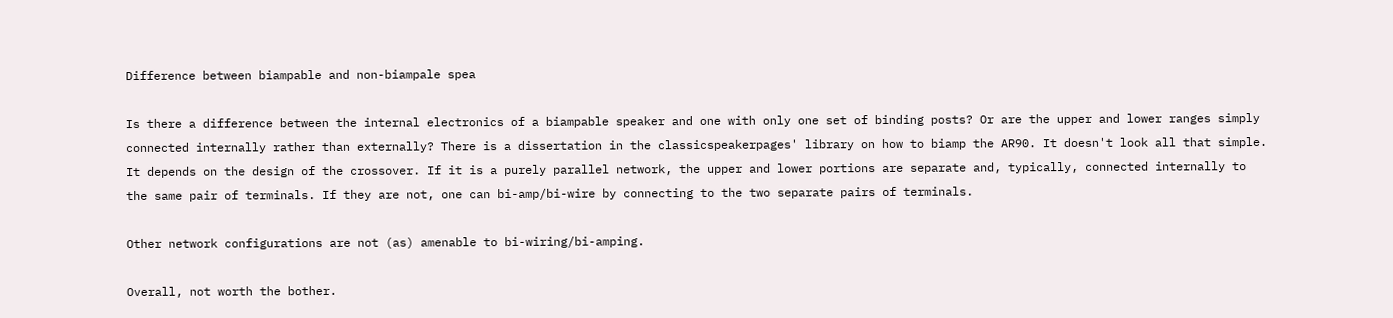Difference between biampable and non-biampale spea

Is there a difference between the internal electronics of a biampable speaker and one with only one set of binding posts? Or are the upper and lower ranges simply connected internally rather than externally? There is a dissertation in the classicspeakerpages' library on how to biamp the AR90. It doesn't look all that simple.
It depends on the design of the crossover. If it is a purely parallel network, the upper and lower portions are separate and, typically, connected internally to the same pair of terminals. If they are not, one can bi-amp/bi-wire by connecting to the two separate pairs of terminals.

Other network configurations are not (as) amenable to bi-wiring/bi-amping.

Overall, not worth the bother.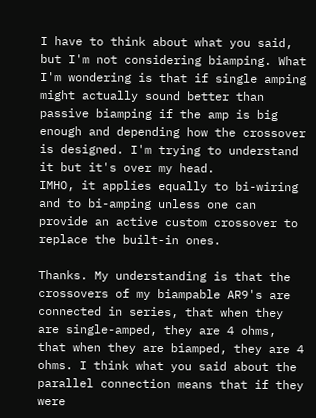I have to think about what you said, but I'm not considering biamping. What I'm wondering is that if single amping might actually sound better than passive biamping if the amp is big enough and depending how the crossover is designed. I'm trying to understand it but it's over my head.
IMHO, it applies equally to bi-wiring and to bi-amping unless one can provide an active custom crossover to replace the built-in ones.

Thanks. My understanding is that the crossovers of my biampable AR9's are connected in series, that when they are single-amped, they are 4 ohms, that when they are biamped, they are 4 ohms. I think what you said about the parallel connection means that if they were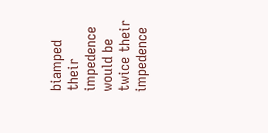biamped their impedence would be twice their impedence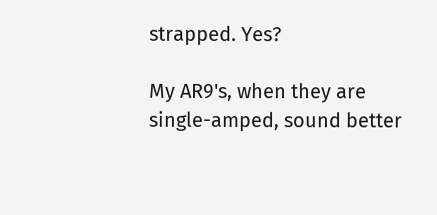strapped. Yes?

My AR9's, when they are single-amped, sound better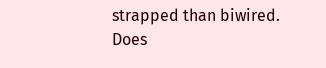strapped than biwired. Does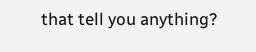that tell you anything?